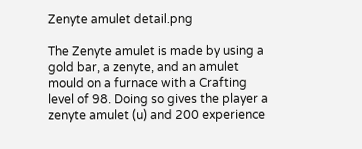Zenyte amulet detail.png

The Zenyte amulet is made by using a gold bar, a zenyte, and an amulet mould on a furnace with a Crafting level of 98. Doing so gives the player a zenyte amulet (u) and 200 experience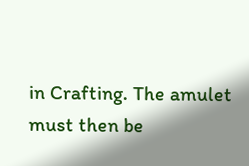in Crafting. The amulet must then be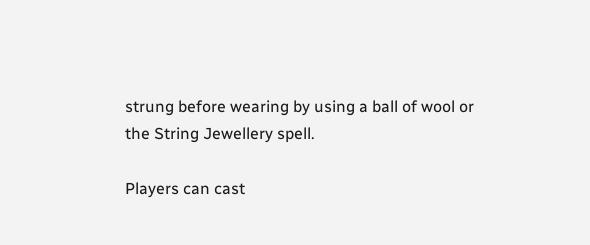strung before wearing by using a ball of wool or the String Jewellery spell.

Players can cast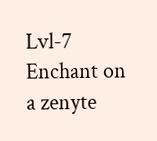Lvl-7 Enchant on a zenyte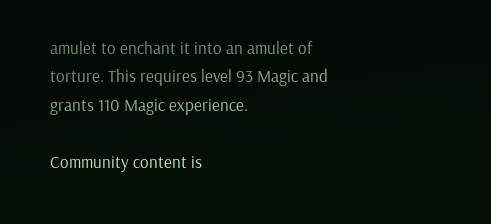amulet to enchant it into an amulet of torture. This requires level 93 Magic and grants 110 Magic experience.

Community content is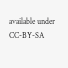available under CC-BY-SA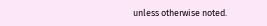unless otherwise noted.